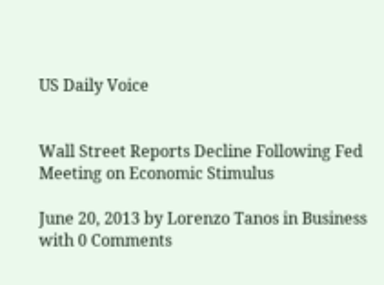US Daily Voice


Wall Street Reports Decline Following Fed Meeting on Economic Stimulus

June 20, 2013 by Lorenzo Tanos in Business with 0 Comments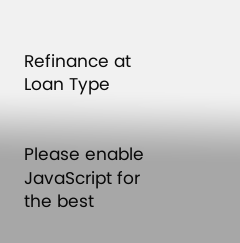Refinance at
Loan Type


Please enable JavaScript for the best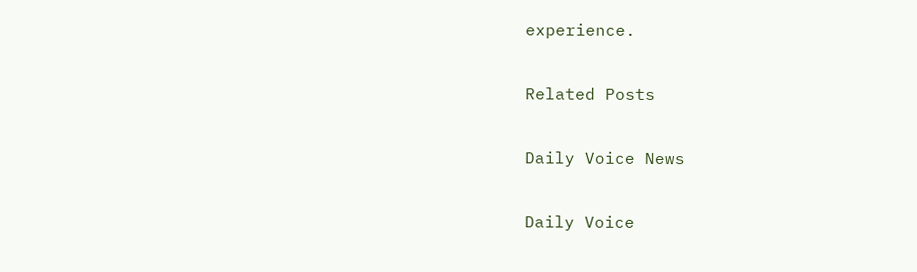experience.

Related Posts

Daily Voice News

Daily Voice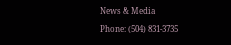News & Media
Phone: (504) 831-3735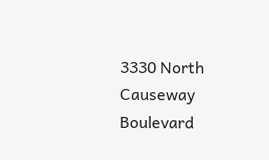3330 North Causeway Boulevard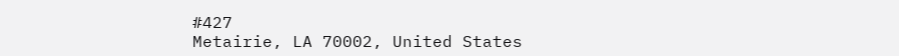#427
Metairie, LA 70002, United States